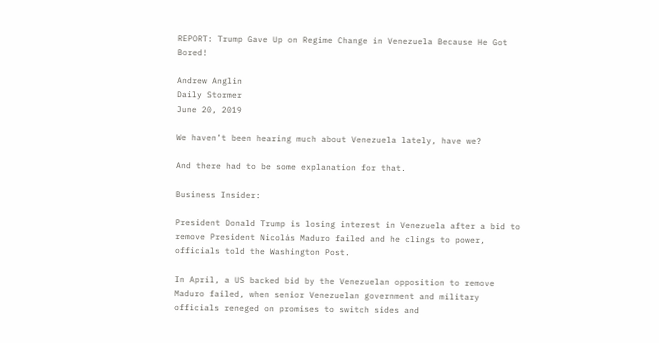REPORT: Trump Gave Up on Regime Change in Venezuela Because He Got Bored!

Andrew Anglin
Daily Stormer
June 20, 2019

We haven’t been hearing much about Venezuela lately, have we?

And there had to be some explanation for that.

Business Insider:

President Donald Trump is losing interest in Venezuela after a bid to remove President Nicolás Maduro failed and he clings to power, officials told the Washington Post.

In April, a US backed bid by the Venezuelan opposition to remove Maduro failed, when senior Venezuelan government and military officials reneged on promises to switch sides and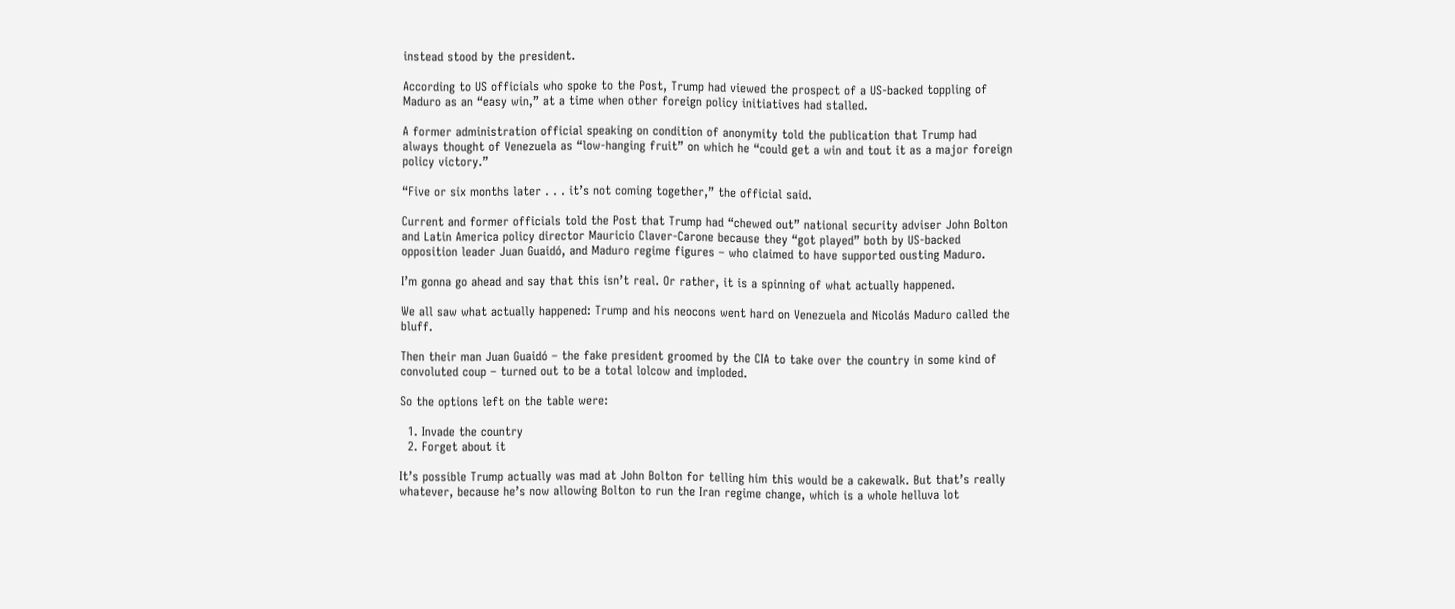instead stood by the president.

According to US officials who spoke to the Post, Trump had viewed the prospect of a US-backed toppling of Maduro as an “easy win,” at a time when other foreign policy initiatives had stalled.

A former administration official speaking on condition of anonymity told the publication that Trump had always thought of Venezuela as “low-hanging fruit” on which he “could get a win and tout it as a major foreign policy victory.”

“Five or six months later . . . it’s not coming together,” the official said.

Current and former officials told the Post that Trump had “chewed out” national security adviser John Bolton and Latin America policy director Mauricio Claver-Carone because they “got played” both by US-backed opposition leader Juan Guaidó, and Maduro regime figures – who claimed to have supported ousting Maduro.

I’m gonna go ahead and say that this isn’t real. Or rather, it is a spinning of what actually happened.

We all saw what actually happened: Trump and his neocons went hard on Venezuela and Nicolás Maduro called the bluff.

Then their man Juan Guaidó – the fake president groomed by the CIA to take over the country in some kind of convoluted coup – turned out to be a total lolcow and imploded.

So the options left on the table were:

  1. Invade the country
  2. Forget about it

It’s possible Trump actually was mad at John Bolton for telling him this would be a cakewalk. But that’s really whatever, because he’s now allowing Bolton to run the Iran regime change, which is a whole helluva lot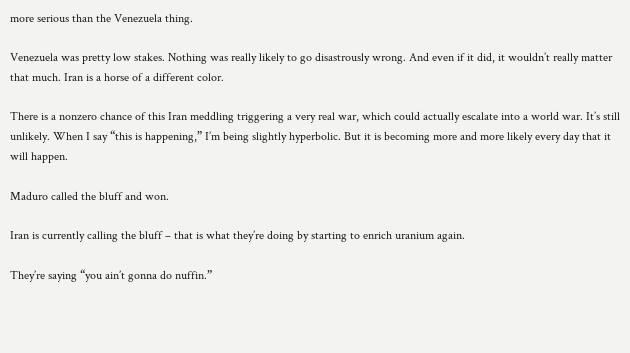more serious than the Venezuela thing.

Venezuela was pretty low stakes. Nothing was really likely to go disastrously wrong. And even if it did, it wouldn’t really matter that much. Iran is a horse of a different color.

There is a nonzero chance of this Iran meddling triggering a very real war, which could actually escalate into a world war. It’s still unlikely. When I say “this is happening,” I’m being slightly hyperbolic. But it is becoming more and more likely every day that it will happen.

Maduro called the bluff and won.

Iran is currently calling the bluff – that is what they’re doing by starting to enrich uranium again.

They’re saying “you ain’t gonna do nuffin.”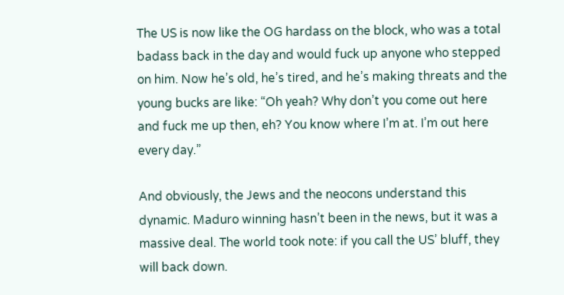The US is now like the OG hardass on the block, who was a total badass back in the day and would fuck up anyone who stepped on him. Now he’s old, he’s tired, and he’s making threats and the young bucks are like: “Oh yeah? Why don’t you come out here and fuck me up then, eh? You know where I’m at. I’m out here every day.”

And obviously, the Jews and the neocons understand this dynamic. Maduro winning hasn’t been in the news, but it was a massive deal. The world took note: if you call the US’ bluff, they will back down.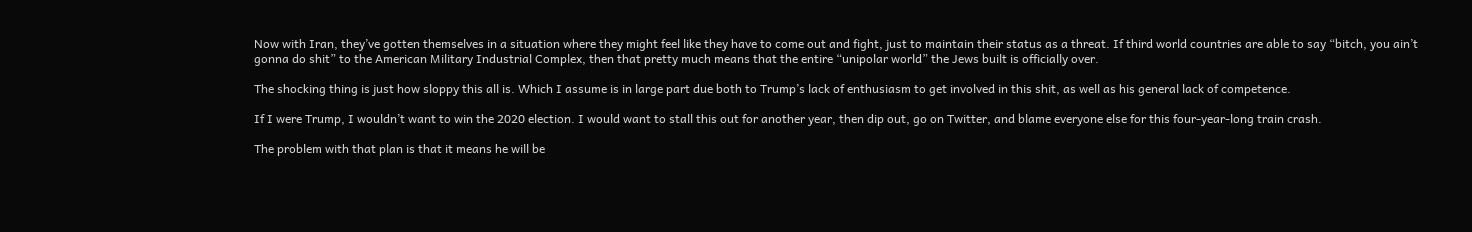Now with Iran, they’ve gotten themselves in a situation where they might feel like they have to come out and fight, just to maintain their status as a threat. If third world countries are able to say “bitch, you ain’t gonna do shit” to the American Military Industrial Complex, then that pretty much means that the entire “unipolar world” the Jews built is officially over.

The shocking thing is just how sloppy this all is. Which I assume is in large part due both to Trump’s lack of enthusiasm to get involved in this shit, as well as his general lack of competence.

If I were Trump, I wouldn’t want to win the 2020 election. I would want to stall this out for another year, then dip out, go on Twitter, and blame everyone else for this four-year-long train crash.

The problem with that plan is that it means he will be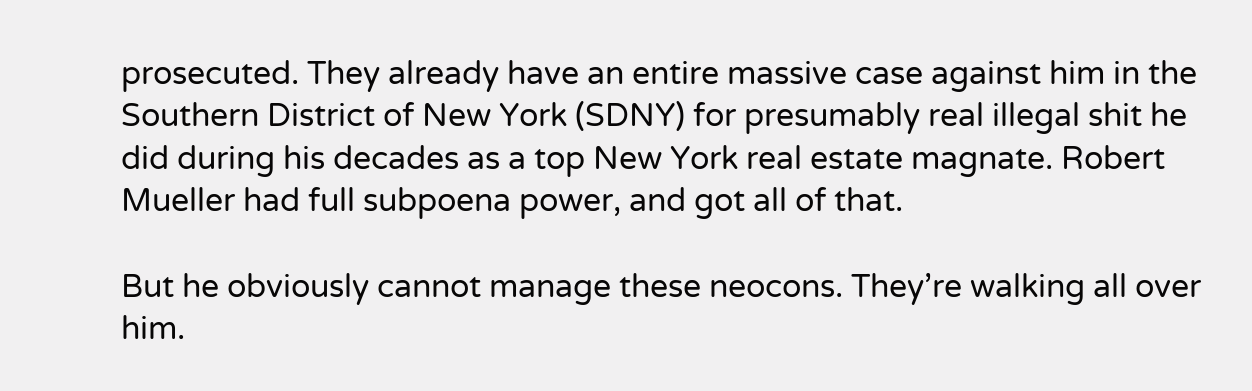prosecuted. They already have an entire massive case against him in the Southern District of New York (SDNY) for presumably real illegal shit he did during his decades as a top New York real estate magnate. Robert Mueller had full subpoena power, and got all of that.

But he obviously cannot manage these neocons. They’re walking all over him.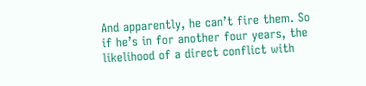And apparently, he can’t fire them. So if he’s in for another four years, the likelihood of a direct conflict with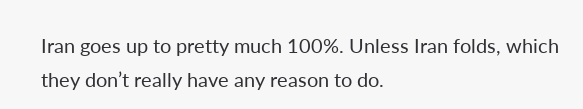Iran goes up to pretty much 100%. Unless Iran folds, which they don’t really have any reason to do.